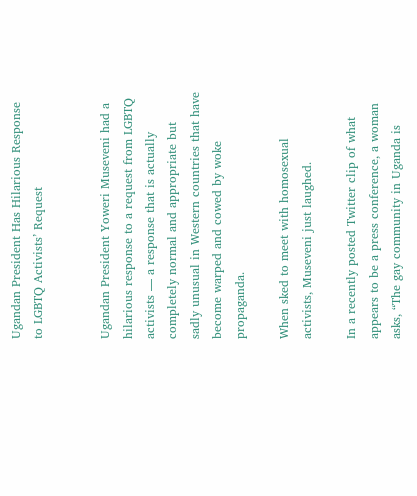Ugandan President Has Hilarious Response to LGBTQ Activists’ Request


Ugandan President Yoweri Museveni had a hilarious response to a request from LGBTQ activists — a response that is actually completely normal and appropriate but sadly unusual in Western countries that have become warped and cowed by woke propaganda.

When sked to meet with homosexual activists, Museveni just laughed.

In a recently posted Twitter clip of what appears to be a press conference, a woman asks, “The gay community in Uganda is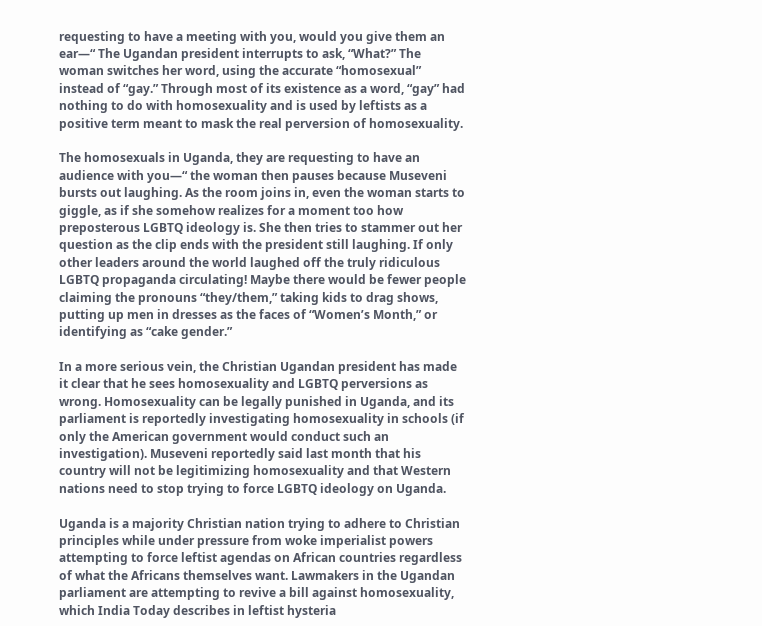requesting to have a meeting with you, would you give them an ear—“ The Ugandan president interrupts to ask, “What?” The woman switches her word, using the accurate “homosexual” instead of “gay.” Through most of its existence as a word, “gay” had nothing to do with homosexuality and is used by leftists as a positive term meant to mask the real perversion of homosexuality.

The homosexuals in Uganda, they are requesting to have an audience with you—“ the woman then pauses because Museveni bursts out laughing. As the room joins in, even the woman starts to giggle, as if she somehow realizes for a moment too how preposterous LGBTQ ideology is. She then tries to stammer out her question as the clip ends with the president still laughing. If only other leaders around the world laughed off the truly ridiculous LGBTQ propaganda circulating! Maybe there would be fewer people claiming the pronouns “they/them,” taking kids to drag shows, putting up men in dresses as the faces of “Women’s Month,” or identifying as “cake gender.”

In a more serious vein, the Christian Ugandan president has made it clear that he sees homosexuality and LGBTQ perversions as wrong. Homosexuality can be legally punished in Uganda, and its parliament is reportedly investigating homosexuality in schools (if only the American government would conduct such an investigation). Museveni reportedly said last month that his country will not be legitimizing homosexuality and that Western nations need to stop trying to force LGBTQ ideology on Uganda.

Uganda is a majority Christian nation trying to adhere to Christian principles while under pressure from woke imperialist powers attempting to force leftist agendas on African countries regardless of what the Africans themselves want. Lawmakers in the Ugandan parliament are attempting to revive a bill against homosexuality, which India Today describes in leftist hysteria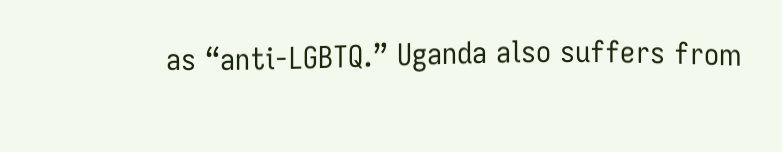as “anti-LGBTQ.” Uganda also suffers from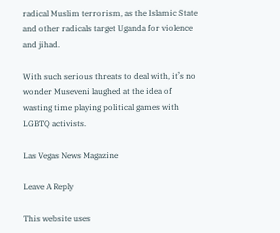radical Muslim terrorism, as the Islamic State and other radicals target Uganda for violence and jihad.

With such serious threats to deal with, it’s no wonder Museveni laughed at the idea of wasting time playing political games with LGBTQ activists.

Las Vegas News Magazine

Leave A Reply

This website uses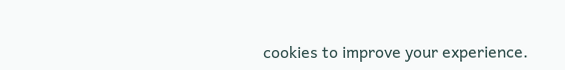cookies to improve your experience.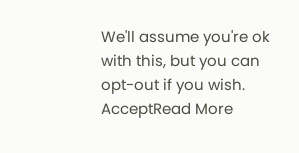We'll assume you're ok with this, but you can opt-out if you wish. AcceptRead More